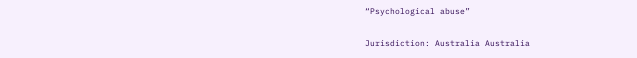“Psychological abuse”

Jurisdiction: Australia Australia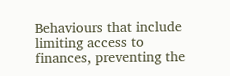Behaviours that include limiting access to finances, preventing the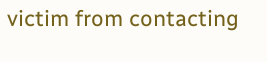victim from contacting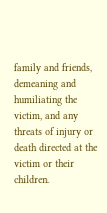family and friends, demeaning and humiliating the victim, and any threats of injury or death directed at the victim or their children.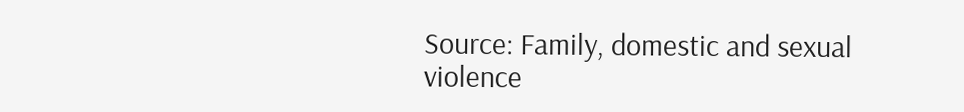Source: Family, domestic and sexual violence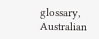glossary, Australian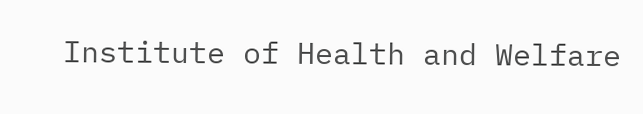Institute of Health and Welfare